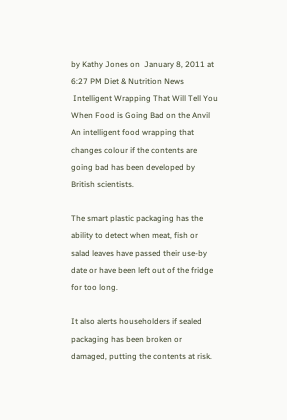by Kathy Jones on  January 8, 2011 at 6:27 PM Diet & Nutrition News
 Intelligent Wrapping That Will Tell You When Food is Going Bad on the Anvil
An intelligent food wrapping that changes colour if the contents are going bad has been developed by British scientists.

The smart plastic packaging has the ability to detect when meat, fish or salad leaves have passed their use-by date or have been left out of the fridge for too long.

It also alerts householders if sealed packaging has been broken or damaged, putting the contents at risk.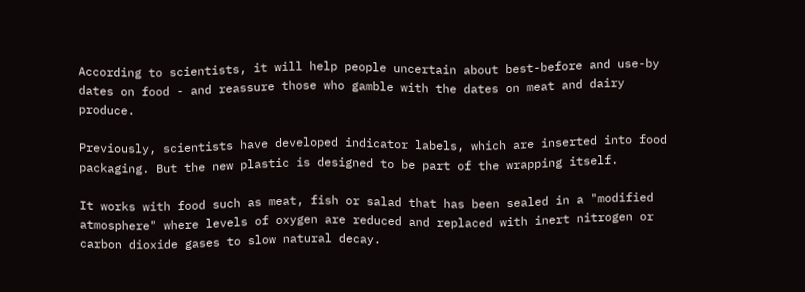According to scientists, it will help people uncertain about best-before and use-by dates on food - and reassure those who gamble with the dates on meat and dairy produce.

Previously, scientists have developed indicator labels, which are inserted into food packaging. But the new plastic is designed to be part of the wrapping itself.

It works with food such as meat, fish or salad that has been sealed in a "modified atmosphere" where levels of oxygen are reduced and replaced with inert nitrogen or carbon dioxide gases to slow natural decay.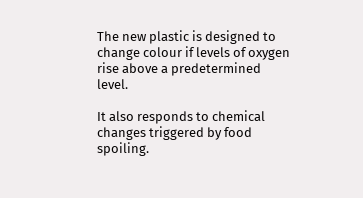The new plastic is designed to change colour if levels of oxygen rise above a predetermined level.

It also responds to chemical changes triggered by food spoiling.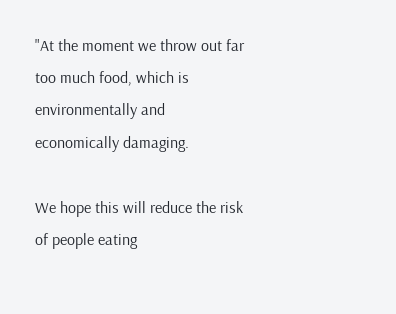"At the moment we throw out far too much food, which is environmentally and economically damaging.

We hope this will reduce the risk of people eating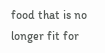food that is no longer fit for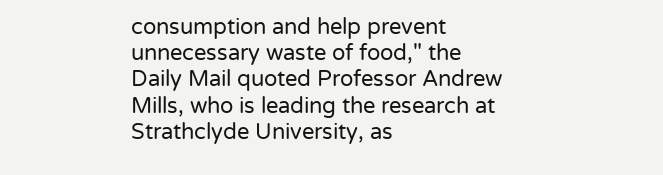consumption and help prevent unnecessary waste of food," the Daily Mail quoted Professor Andrew Mills, who is leading the research at Strathclyde University, as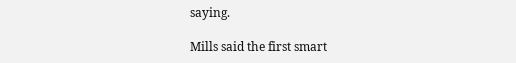saying.

Mills said the first smart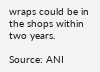wraps could be in the shops within two years.

Source: ANI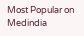Most Popular on Medindia